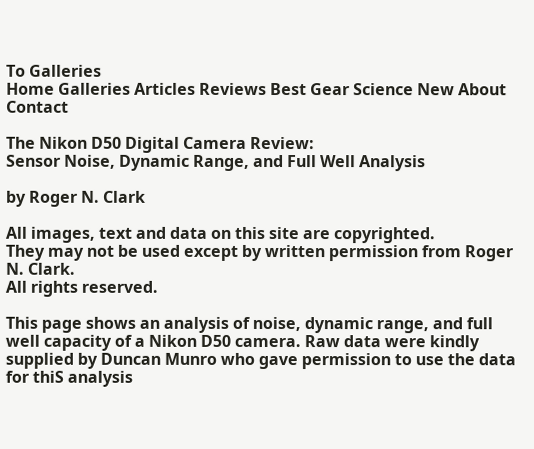To Galleries
Home Galleries Articles Reviews Best Gear Science New About Contact

The Nikon D50 Digital Camera Review:
Sensor Noise, Dynamic Range, and Full Well Analysis

by Roger N. Clark

All images, text and data on this site are copyrighted.
They may not be used except by written permission from Roger N. Clark.
All rights reserved.

This page shows an analysis of noise, dynamic range, and full well capacity of a Nikon D50 camera. Raw data were kindly supplied by Duncan Munro who gave permission to use the data for thiS analysis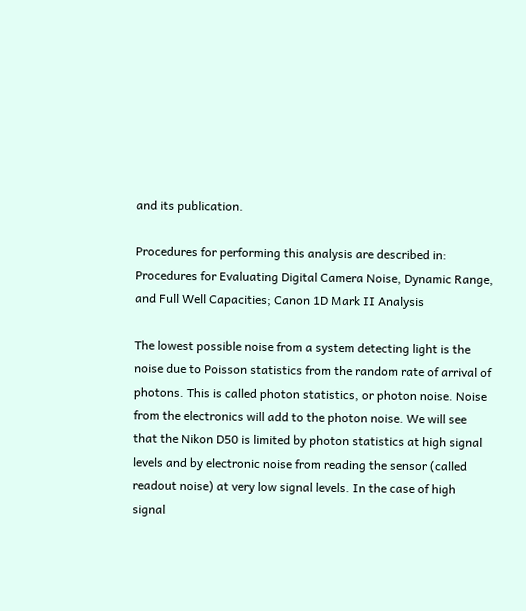and its publication.

Procedures for performing this analysis are described in: Procedures for Evaluating Digital Camera Noise, Dynamic Range, and Full Well Capacities; Canon 1D Mark II Analysis

The lowest possible noise from a system detecting light is the noise due to Poisson statistics from the random rate of arrival of photons. This is called photon statistics, or photon noise. Noise from the electronics will add to the photon noise. We will see that the Nikon D50 is limited by photon statistics at high signal levels and by electronic noise from reading the sensor (called readout noise) at very low signal levels. In the case of high signal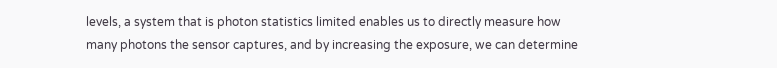levels, a system that is photon statistics limited enables us to directly measure how many photons the sensor captures, and by increasing the exposure, we can determine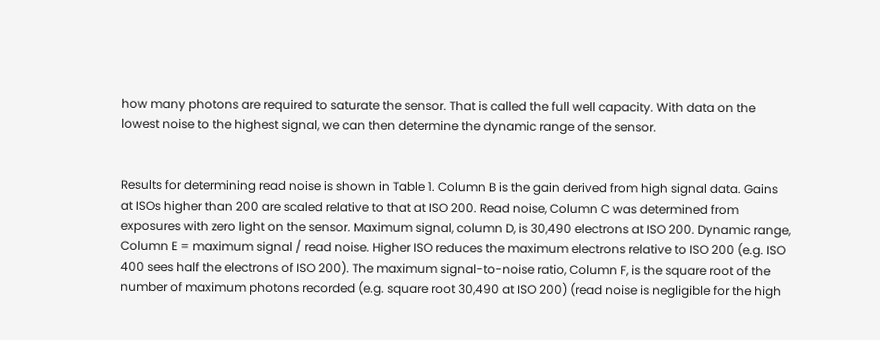how many photons are required to saturate the sensor. That is called the full well capacity. With data on the lowest noise to the highest signal, we can then determine the dynamic range of the sensor.


Results for determining read noise is shown in Table 1. Column B is the gain derived from high signal data. Gains at ISOs higher than 200 are scaled relative to that at ISO 200. Read noise, Column C was determined from exposures with zero light on the sensor. Maximum signal, column D, is 30,490 electrons at ISO 200. Dynamic range, Column E = maximum signal / read noise. Higher ISO reduces the maximum electrons relative to ISO 200 (e.g. ISO 400 sees half the electrons of ISO 200). The maximum signal-to-noise ratio, Column F, is the square root of the number of maximum photons recorded (e.g. square root 30,490 at ISO 200) (read noise is negligible for the high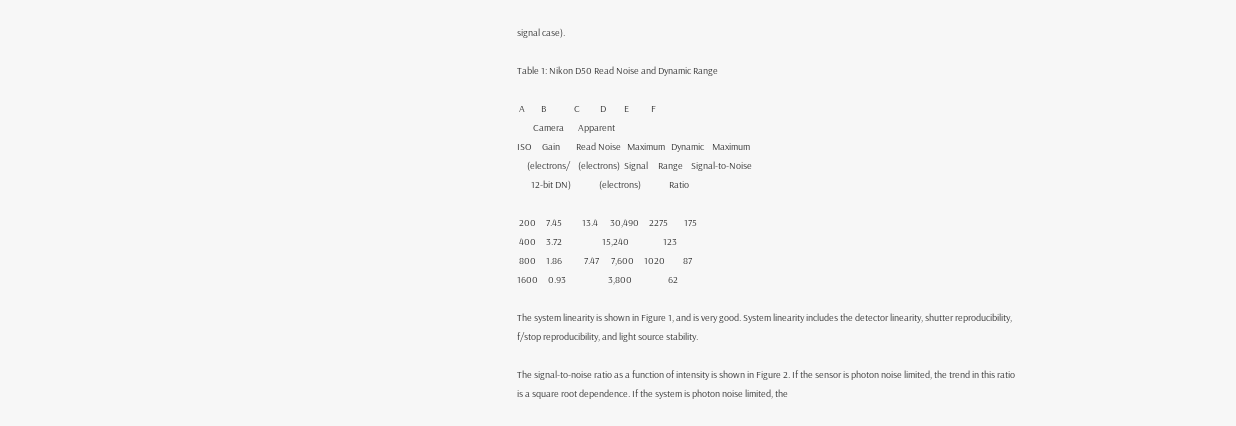signal case).

Table 1: Nikon D50 Read Noise and Dynamic Range

 A        B              C          D         E           F
        Camera       Apparent
ISO     Gain        Read Noise   Maximum   Dynamic    Maximum
     (electrons/    (electrons)  Signal     Range    Signal-to-Noise
       12-bit DN)              (electrons)              Ratio

 200     7.45          13.4      30,490     2275        175
 400     3.72                    15,240                 123
 800     1.86           7.47      7,600     1020         87
1600     0.93                     3,800                  62

The system linearity is shown in Figure 1, and is very good. System linearity includes the detector linearity, shutter reproducibility, f/stop reproducibility, and light source stability.

The signal-to-noise ratio as a function of intensity is shown in Figure 2. If the sensor is photon noise limited, the trend in this ratio is a square root dependence. If the system is photon noise limited, the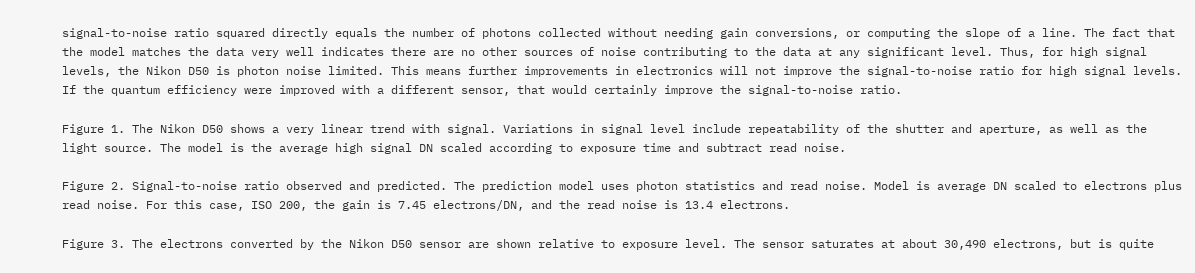signal-to-noise ratio squared directly equals the number of photons collected without needing gain conversions, or computing the slope of a line. The fact that the model matches the data very well indicates there are no other sources of noise contributing to the data at any significant level. Thus, for high signal levels, the Nikon D50 is photon noise limited. This means further improvements in electronics will not improve the signal-to-noise ratio for high signal levels. If the quantum efficiency were improved with a different sensor, that would certainly improve the signal-to-noise ratio.

Figure 1. The Nikon D50 shows a very linear trend with signal. Variations in signal level include repeatability of the shutter and aperture, as well as the light source. The model is the average high signal DN scaled according to exposure time and subtract read noise.

Figure 2. Signal-to-noise ratio observed and predicted. The prediction model uses photon statistics and read noise. Model is average DN scaled to electrons plus read noise. For this case, ISO 200, the gain is 7.45 electrons/DN, and the read noise is 13.4 electrons.

Figure 3. The electrons converted by the Nikon D50 sensor are shown relative to exposure level. The sensor saturates at about 30,490 electrons, but is quite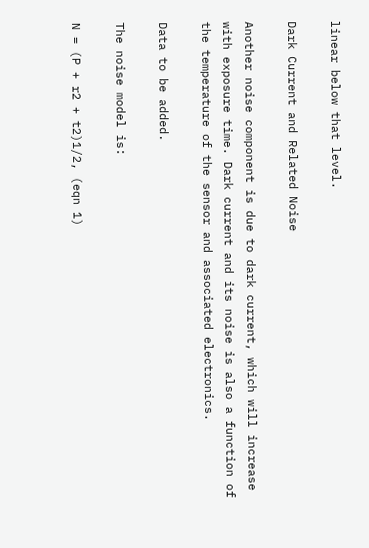linear below that level.

Dark Current and Related Noise

Another noise component is due to dark current, which will increase with exposure time. Dark current and its noise is also a function of the temperature of the sensor and associated electronics.

Data to be added.

The noise model is:

N = (P + r2 + t2)1/2, (eqn 1)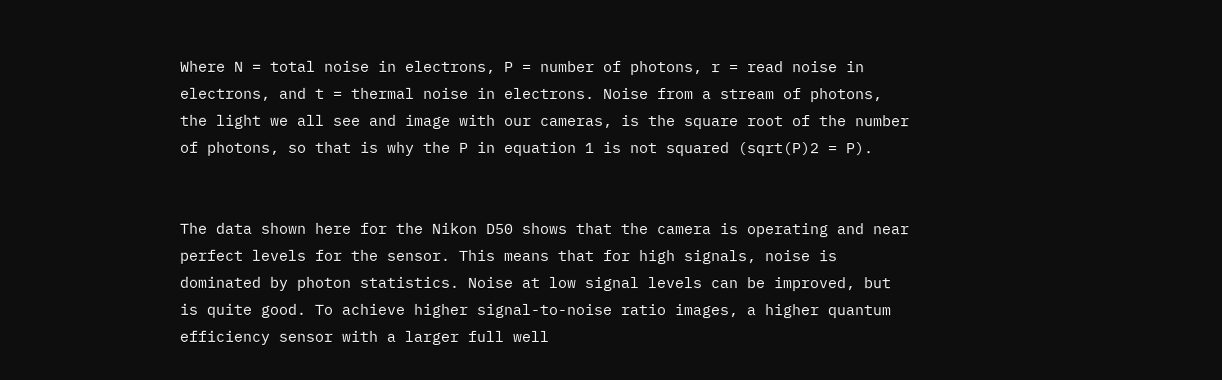Where N = total noise in electrons, P = number of photons, r = read noise in electrons, and t = thermal noise in electrons. Noise from a stream of photons, the light we all see and image with our cameras, is the square root of the number of photons, so that is why the P in equation 1 is not squared (sqrt(P)2 = P).


The data shown here for the Nikon D50 shows that the camera is operating and near perfect levels for the sensor. This means that for high signals, noise is dominated by photon statistics. Noise at low signal levels can be improved, but is quite good. To achieve higher signal-to-noise ratio images, a higher quantum efficiency sensor with a larger full well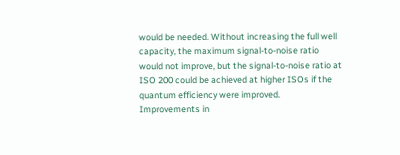would be needed. Without increasing the full well capacity, the maximum signal-to-noise ratio would not improve, but the signal-to-noise ratio at ISO 200 could be achieved at higher ISOs if the quantum efficiency were improved. Improvements in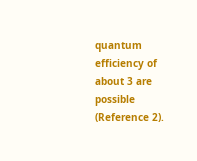quantum efficiency of about 3 are possible (Reference 2).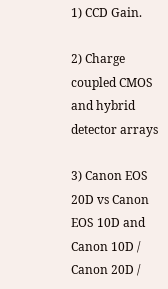1) CCD Gain.

2) Charge coupled CMOS and hybrid detector arrays

3) Canon EOS 20D vs Canon EOS 10D and Canon 10D / Canon 20D /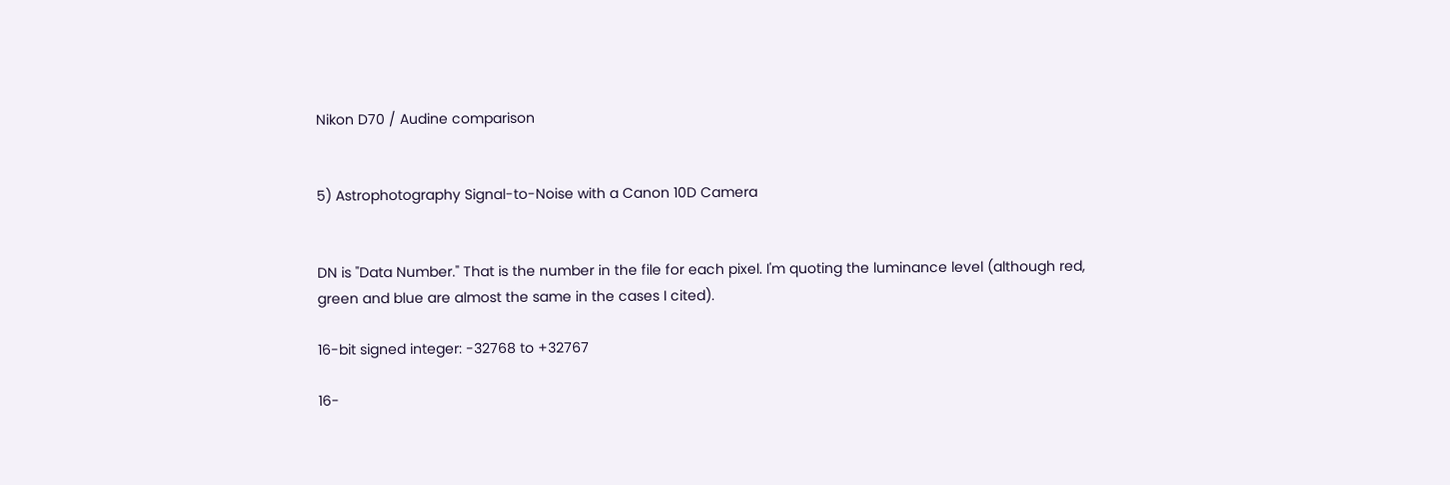Nikon D70 / Audine comparison


5) Astrophotography Signal-to-Noise with a Canon 10D Camera


DN is "Data Number." That is the number in the file for each pixel. I'm quoting the luminance level (although red, green and blue are almost the same in the cases I cited).

16-bit signed integer: -32768 to +32767

16-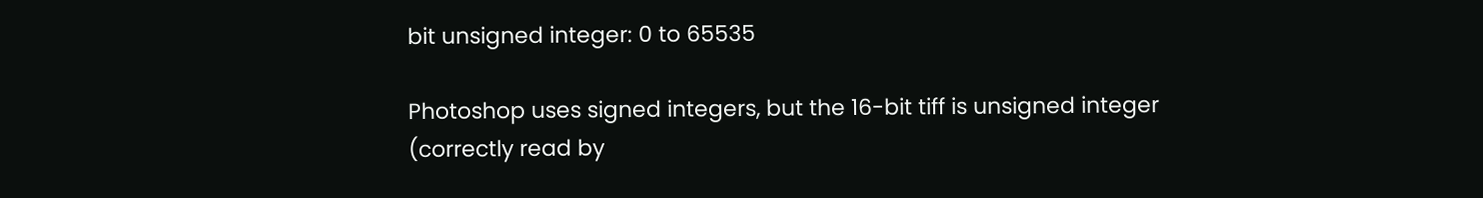bit unsigned integer: 0 to 65535

Photoshop uses signed integers, but the 16-bit tiff is unsigned integer (correctly read by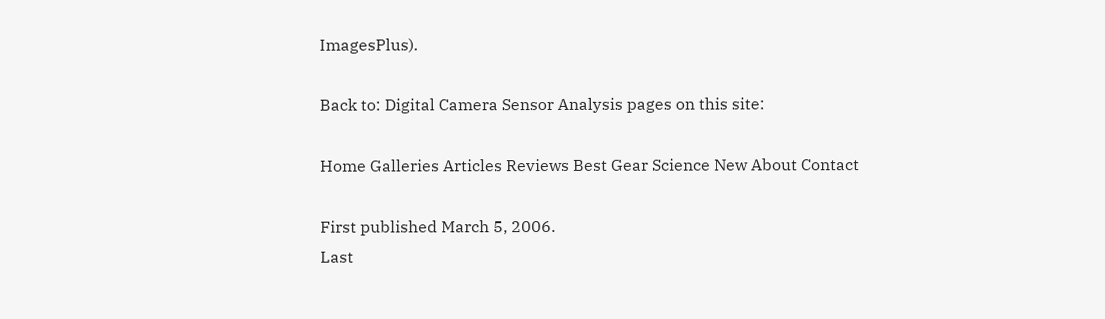ImagesPlus).

Back to: Digital Camera Sensor Analysis pages on this site:

Home Galleries Articles Reviews Best Gear Science New About Contact

First published March 5, 2006.
Last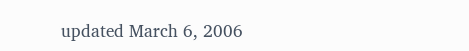updated March 6, 2006